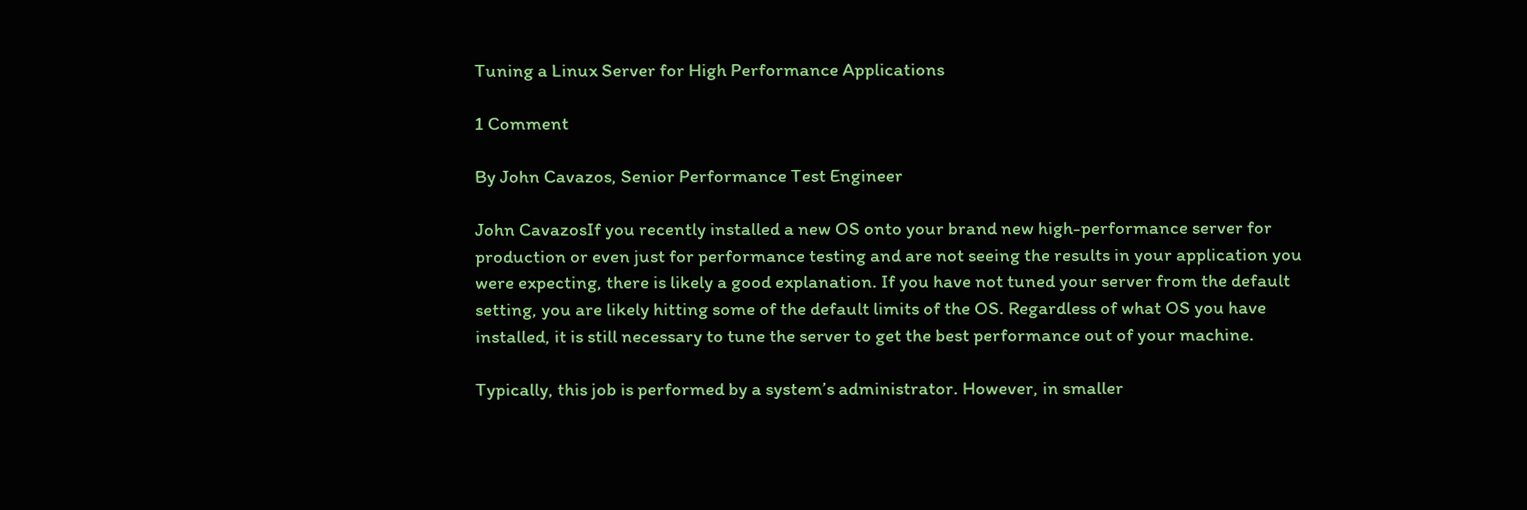Tuning a Linux Server for High Performance Applications

1 Comment

By John Cavazos, Senior Performance Test Engineer

John CavazosIf you recently installed a new OS onto your brand new high-performance server for production or even just for performance testing and are not seeing the results in your application you were expecting, there is likely a good explanation. If you have not tuned your server from the default setting, you are likely hitting some of the default limits of the OS. Regardless of what OS you have installed, it is still necessary to tune the server to get the best performance out of your machine.

Typically, this job is performed by a system’s administrator. However, in smaller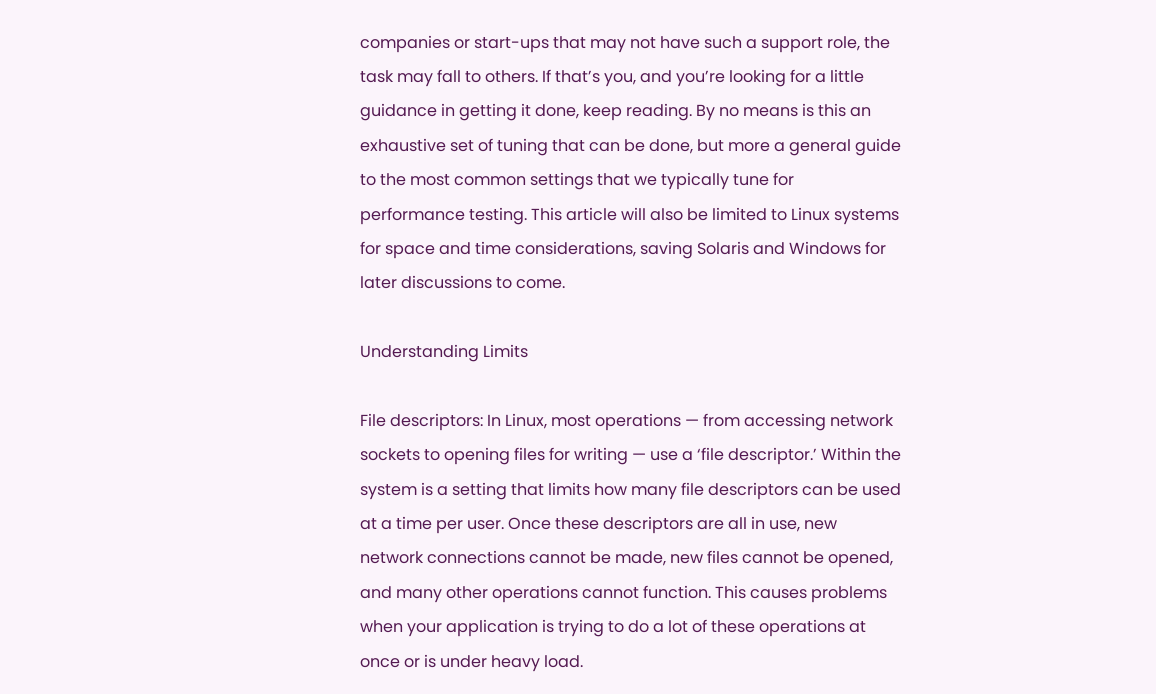companies or start-ups that may not have such a support role, the task may fall to others. If that’s you, and you’re looking for a little guidance in getting it done, keep reading. By no means is this an exhaustive set of tuning that can be done, but more a general guide to the most common settings that we typically tune for performance testing. This article will also be limited to Linux systems for space and time considerations, saving Solaris and Windows for later discussions to come.

Understanding Limits

File descriptors: In Linux, most operations — from accessing network sockets to opening files for writing — use a ‘file descriptor.’ Within the system is a setting that limits how many file descriptors can be used at a time per user. Once these descriptors are all in use, new network connections cannot be made, new files cannot be opened, and many other operations cannot function. This causes problems when your application is trying to do a lot of these operations at once or is under heavy load.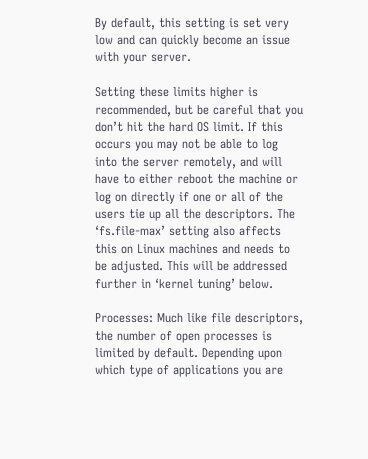By default, this setting is set very low and can quickly become an issue with your server.

Setting these limits higher is recommended, but be careful that you don’t hit the hard OS limit. If this occurs you may not be able to log into the server remotely, and will have to either reboot the machine or log on directly if one or all of the users tie up all the descriptors. The ‘fs.file-max’ setting also affects this on Linux machines and needs to be adjusted. This will be addressed further in ‘kernel tuning’ below.

Processes: Much like file descriptors, the number of open processes is limited by default. Depending upon which type of applications you are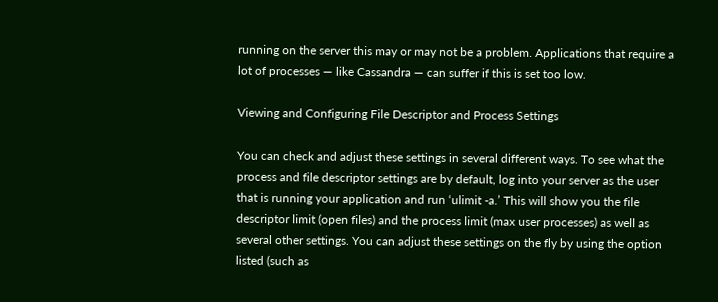running on the server this may or may not be a problem. Applications that require a lot of processes — like Cassandra — can suffer if this is set too low.

Viewing and Configuring File Descriptor and Process Settings

You can check and adjust these settings in several different ways. To see what the process and file descriptor settings are by default, log into your server as the user that is running your application and run ‘ulimit -a.’ This will show you the file descriptor limit (open files) and the process limit (max user processes) as well as several other settings. You can adjust these settings on the fly by using the option listed (such as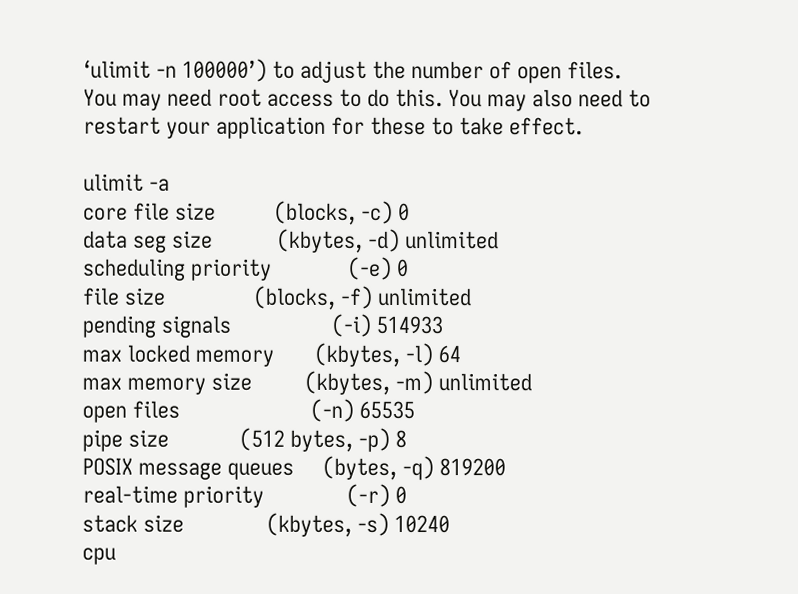‘ulimit -n 100000’) to adjust the number of open files. You may need root access to do this. You may also need to restart your application for these to take effect.

ulimit -a
core file size          (blocks, -c) 0
data seg size           (kbytes, -d) unlimited
scheduling priority             (-e) 0
file size               (blocks, -f) unlimited
pending signals                 (-i) 514933
max locked memory       (kbytes, -l) 64
max memory size         (kbytes, -m) unlimited
open files                      (-n) 65535
pipe size            (512 bytes, -p) 8
POSIX message queues     (bytes, -q) 819200
real-time priority              (-r) 0
stack size              (kbytes, -s) 10240
cpu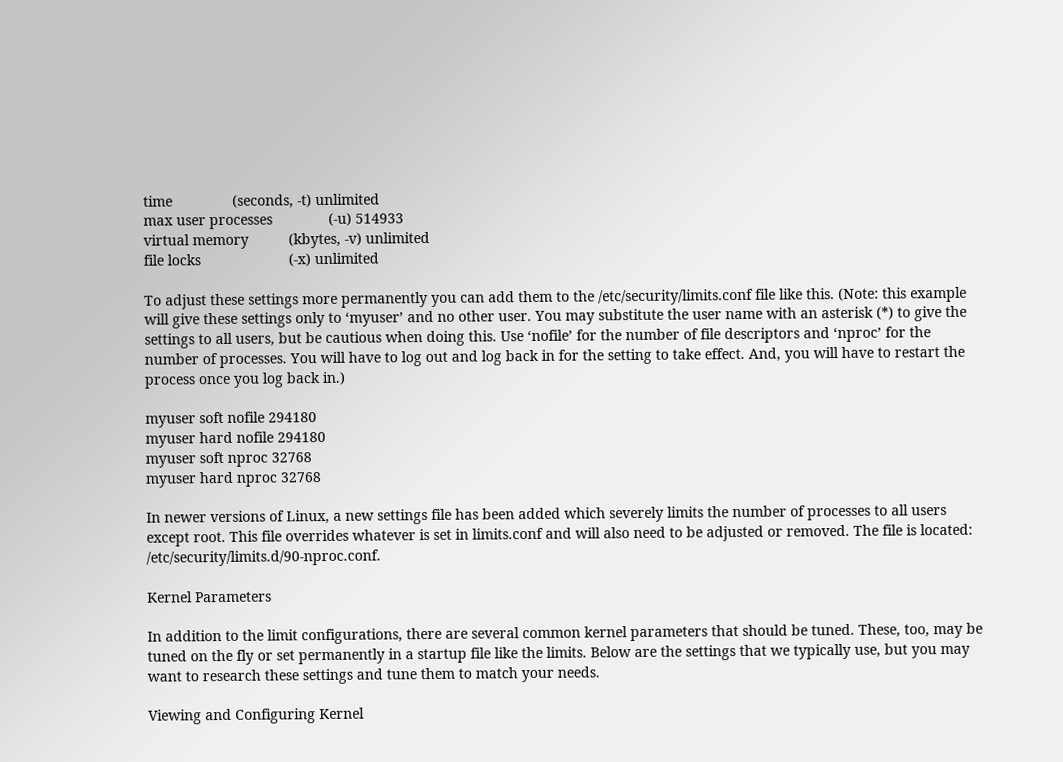time               (seconds, -t) unlimited
max user processes              (-u) 514933
virtual memory          (kbytes, -v) unlimited
file locks                      (-x) unlimited

To adjust these settings more permanently you can add them to the /etc/security/limits.conf file like this. (Note: this example will give these settings only to ‘myuser’ and no other user. You may substitute the user name with an asterisk (*) to give the settings to all users, but be cautious when doing this. Use ‘nofile’ for the number of file descriptors and ‘nproc’ for the number of processes. You will have to log out and log back in for the setting to take effect. And, you will have to restart the process once you log back in.)

myuser soft nofile 294180
myuser hard nofile 294180
myuser soft nproc 32768
myuser hard nproc 32768

In newer versions of Linux, a new settings file has been added which severely limits the number of processes to all users except root. This file overrides whatever is set in limits.conf and will also need to be adjusted or removed. The file is located: /etc/security/limits.d/90-nproc.conf.

Kernel Parameters

In addition to the limit configurations, there are several common kernel parameters that should be tuned. These, too, may be tuned on the fly or set permanently in a startup file like the limits. Below are the settings that we typically use, but you may want to research these settings and tune them to match your needs.

Viewing and Configuring Kernel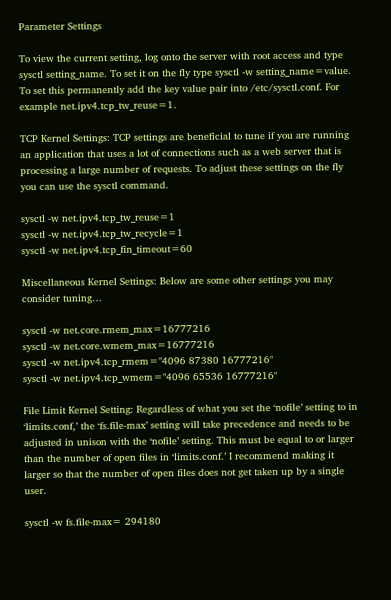Parameter Settings

To view the current setting, log onto the server with root access and type sysctl setting_name. To set it on the fly type sysctl -w setting_name=value. To set this permanently add the key value pair into /etc/sysctl.conf. For example net.ipv4.tcp_tw_reuse=1.

TCP Kernel Settings: TCP settings are beneficial to tune if you are running an application that uses a lot of connections such as a web server that is processing a large number of requests. To adjust these settings on the fly you can use the sysctl command.

sysctl -w net.ipv4.tcp_tw_reuse=1
sysctl -w net.ipv4.tcp_tw_recycle=1
sysctl -w net.ipv4.tcp_fin_timeout=60

Miscellaneous Kernel Settings: Below are some other settings you may consider tuning…

sysctl -w net.core.rmem_max=16777216
sysctl -w net.core.wmem_max=16777216
sysctl -w net.ipv4.tcp_rmem="4096 87380 16777216"
sysctl -w net.ipv4.tcp_wmem="4096 65536 16777216"

File Limit Kernel Setting: Regardless of what you set the ‘nofile’ setting to in ‘limits.conf,’ the ‘fs.file-max’ setting will take precedence and needs to be adjusted in unison with the ‘nofile’ setting. This must be equal to or larger than the number of open files in ‘limits.conf.’ I recommend making it larger so that the number of open files does not get taken up by a single user.

sysctl -w fs.file-max= 294180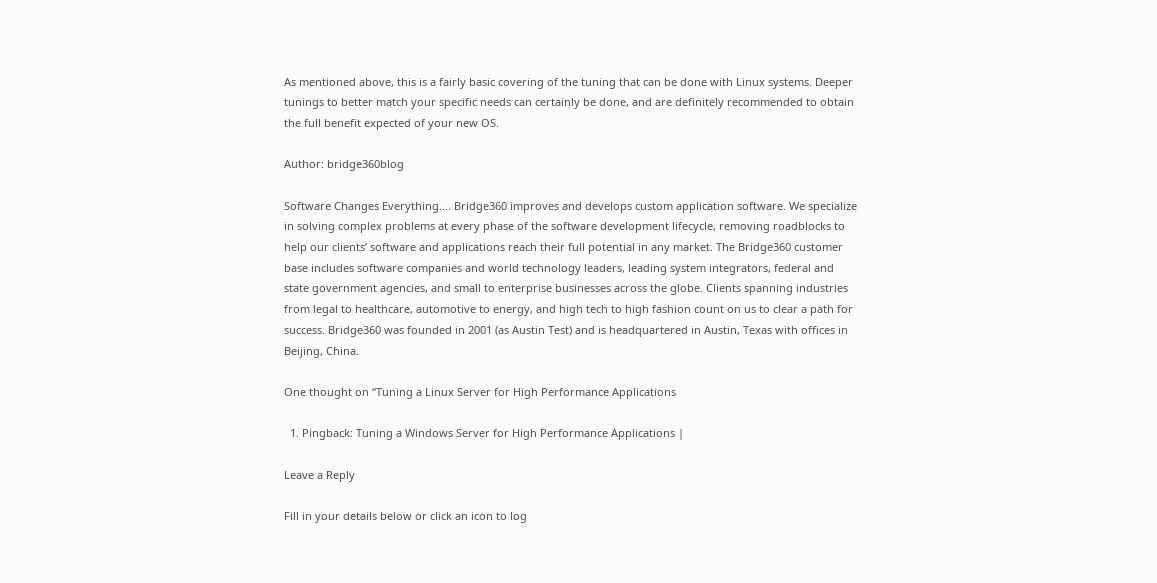As mentioned above, this is a fairly basic covering of the tuning that can be done with Linux systems. Deeper tunings to better match your specific needs can certainly be done, and are definitely recommended to obtain the full benefit expected of your new OS.

Author: bridge360blog

Software Changes Everything.... Bridge360 improves and develops custom application software. We specialize in solving complex problems at every phase of the software development lifecycle, removing roadblocks to help our clients’ software and applications reach their full potential in any market. The Bridge360 customer base includes software companies and world technology leaders, leading system integrators, federal and state government agencies, and small to enterprise businesses across the globe. Clients spanning industries from legal to healthcare, automotive to energy, and high tech to high fashion count on us to clear a path for success. Bridge360 was founded in 2001 (as Austin Test) and is headquartered in Austin, Texas with offices in Beijing, China.

One thought on “Tuning a Linux Server for High Performance Applications

  1. Pingback: Tuning a Windows Server for High Performance Applications |

Leave a Reply

Fill in your details below or click an icon to log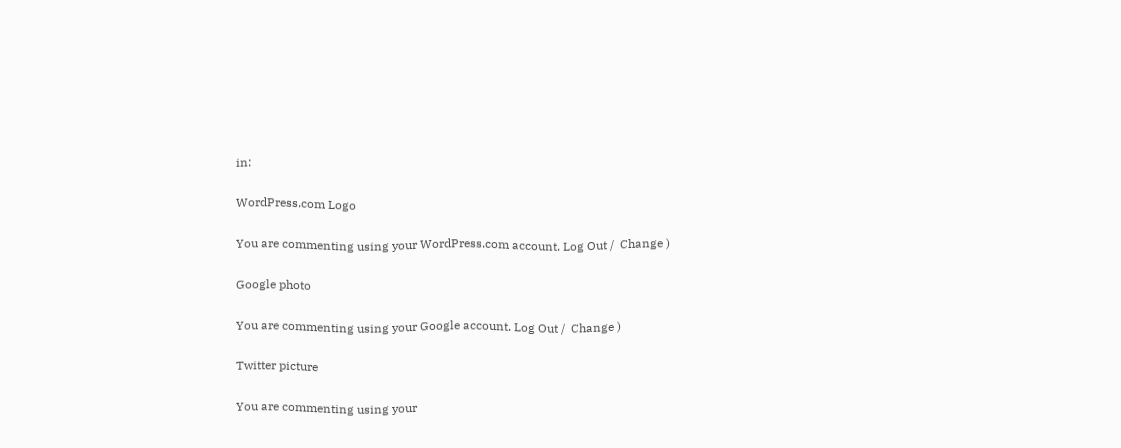in:

WordPress.com Logo

You are commenting using your WordPress.com account. Log Out /  Change )

Google photo

You are commenting using your Google account. Log Out /  Change )

Twitter picture

You are commenting using your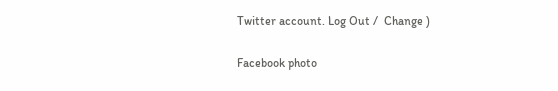Twitter account. Log Out /  Change )

Facebook photo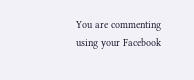You are commenting using your Facebook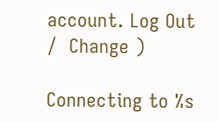account. Log Out /  Change )

Connecting to %s